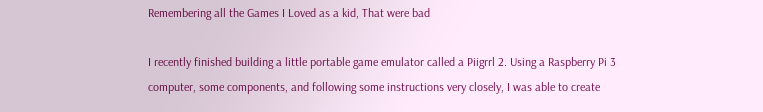Remembering all the Games I Loved as a kid, That were bad

I recently finished building a little portable game emulator called a Piigrrl 2. Using a Raspberry Pi 3 computer, some components, and following some instructions very closely, I was able to create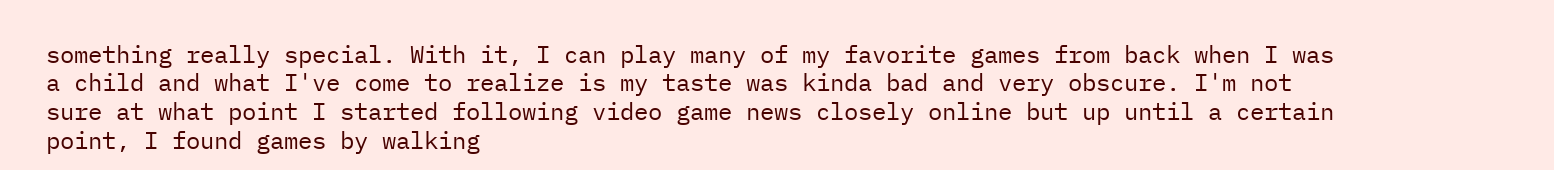something really special. With it, I can play many of my favorite games from back when I was a child and what I've come to realize is my taste was kinda bad and very obscure. I'm not sure at what point I started following video game news closely online but up until a certain point, I found games by walking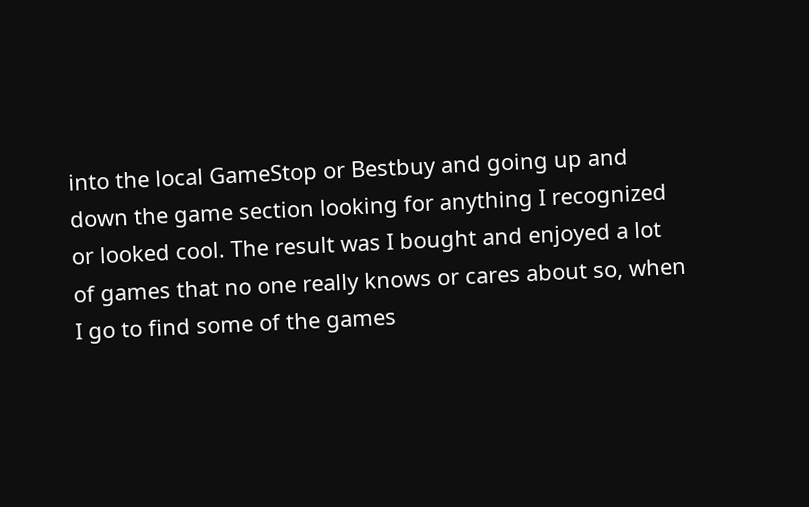into the local GameStop or Bestbuy and going up and down the game section looking for anything I recognized or looked cool. The result was I bought and enjoyed a lot of games that no one really knows or cares about so, when I go to find some of the games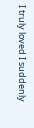I truly loved I suddenly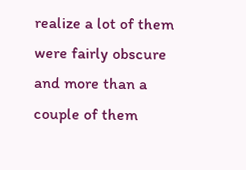realize a lot of them were fairly obscure and more than a couple of them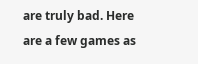are truly bad. Here are a few games as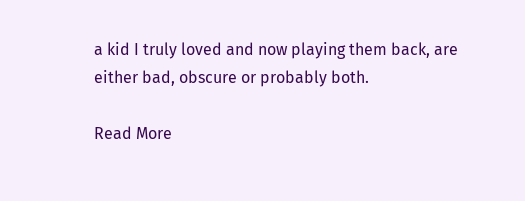a kid I truly loved and now playing them back, are either bad, obscure or probably both.

Read More